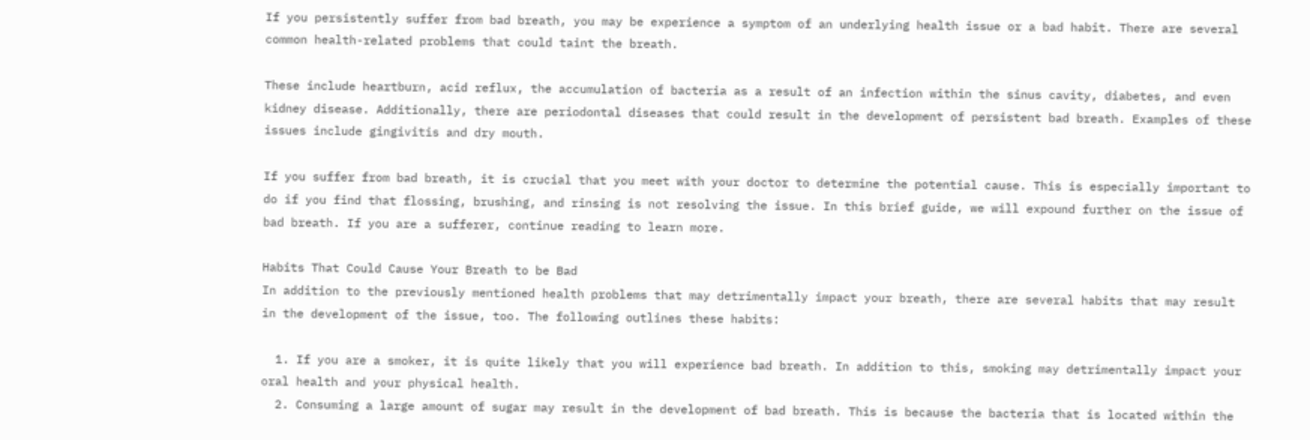If you persistently suffer from bad breath, you may be experience a symptom of an underlying health issue or a bad habit. There are several common health-related problems that could taint the breath.

These include heartburn, acid reflux, the accumulation of bacteria as a result of an infection within the sinus cavity, diabetes, and even kidney disease. Additionally, there are periodontal diseases that could result in the development of persistent bad breath. Examples of these issues include gingivitis and dry mouth.

If you suffer from bad breath, it is crucial that you meet with your doctor to determine the potential cause. This is especially important to do if you find that flossing, brushing, and rinsing is not resolving the issue. In this brief guide, we will expound further on the issue of bad breath. If you are a sufferer, continue reading to learn more.

Habits That Could Cause Your Breath to be Bad
In addition to the previously mentioned health problems that may detrimentally impact your breath, there are several habits that may result in the development of the issue, too. The following outlines these habits:

  1. If you are a smoker, it is quite likely that you will experience bad breath. In addition to this, smoking may detrimentally impact your oral health and your physical health.
  2. Consuming a large amount of sugar may result in the development of bad breath. This is because the bacteria that is located within the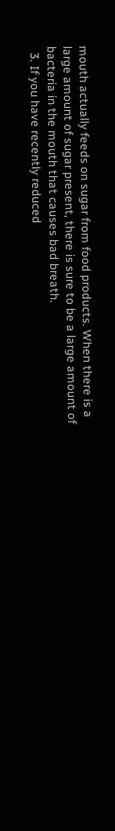mouth actually feeds on sugar from food products. When there is a large amount of sugar present, there is sure to be a large amount of bacteria in the mouth that causes bad breath.
  3. If you have recently reduced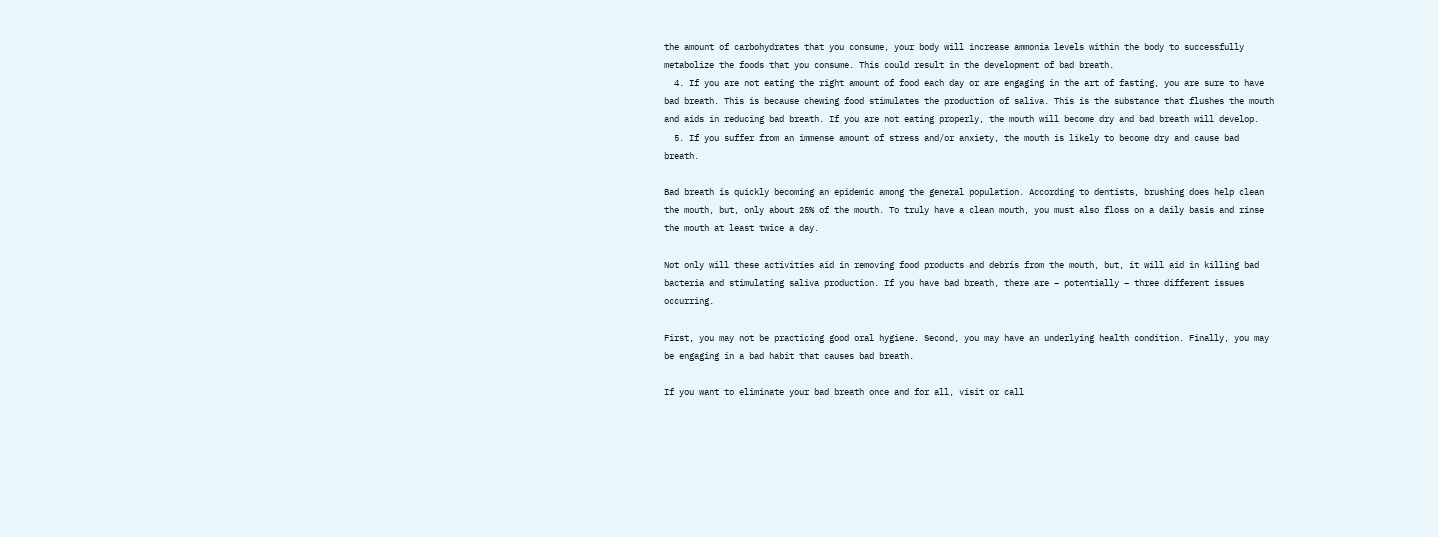the amount of carbohydrates that you consume, your body will increase ammonia levels within the body to successfully metabolize the foods that you consume. This could result in the development of bad breath.
  4. If you are not eating the right amount of food each day or are engaging in the art of fasting, you are sure to have bad breath. This is because chewing food stimulates the production of saliva. This is the substance that flushes the mouth and aids in reducing bad breath. If you are not eating properly, the mouth will become dry and bad breath will develop.
  5. If you suffer from an immense amount of stress and/or anxiety, the mouth is likely to become dry and cause bad breath.

Bad breath is quickly becoming an epidemic among the general population. According to dentists, brushing does help clean the mouth, but, only about 25% of the mouth. To truly have a clean mouth, you must also floss on a daily basis and rinse the mouth at least twice a day.

Not only will these activities aid in removing food products and debris from the mouth, but, it will aid in killing bad bacteria and stimulating saliva production. If you have bad breath, there are – potentially – three different issues occurring.

First, you may not be practicing good oral hygiene. Second, you may have an underlying health condition. Finally, you may be engaging in a bad habit that causes bad breath.

If you want to eliminate your bad breath once and for all, visit or call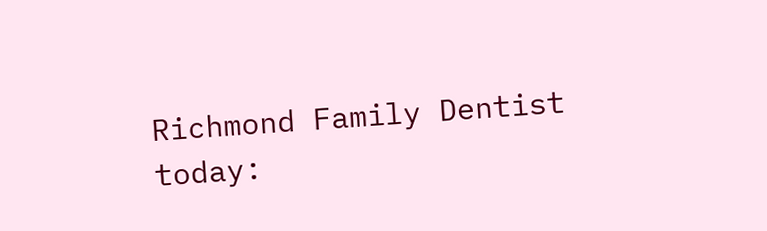Richmond Family Dentist today: